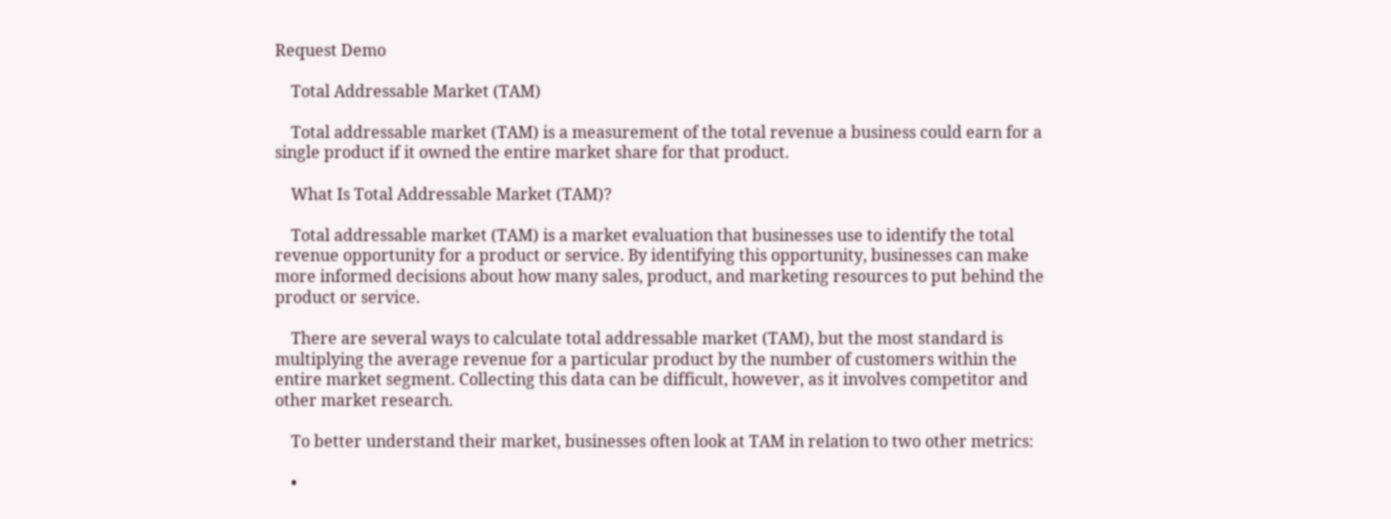Request Demo

    Total Addressable Market (TAM)

    Total addressable market (TAM) is a measurement of the total revenue a business could earn for a single product if it owned the entire market share for that product.

    What Is Total Addressable Market (TAM)?

    Total addressable market (TAM) is a market evaluation that businesses use to identify the total revenue opportunity for a product or service. By identifying this opportunity, businesses can make more informed decisions about how many sales, product, and marketing resources to put behind the product or service.

    There are several ways to calculate total addressable market (TAM), but the most standard is multiplying the average revenue for a particular product by the number of customers within the entire market segment. Collecting this data can be difficult, however, as it involves competitor and other market research.

    To better understand their market, businesses often look at TAM in relation to two other metrics:

    •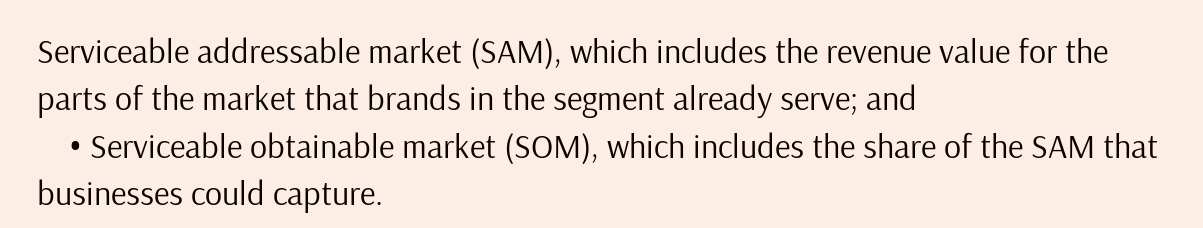Serviceable addressable market (SAM), which includes the revenue value for the parts of the market that brands in the segment already serve; and
    • Serviceable obtainable market (SOM), which includes the share of the SAM that businesses could capture.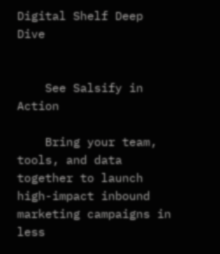Digital Shelf Deep Dive


    See Salsify in Action

    Bring your team, tools, and data together to launch high-impact inbound marketing campaigns in less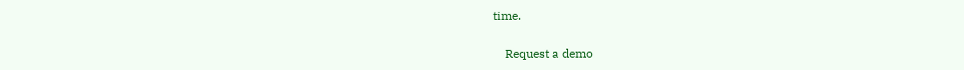time.

    Request a demo